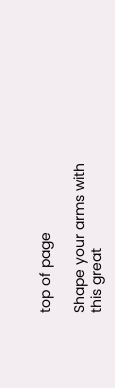top of page

Shape your arms with this great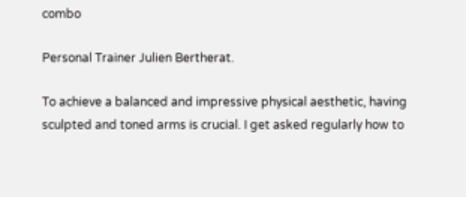combo

Personal Trainer Julien Bertherat.

To achieve a balanced and impressive physical aesthetic, having sculpted and toned arms is crucial. I get asked regularly how to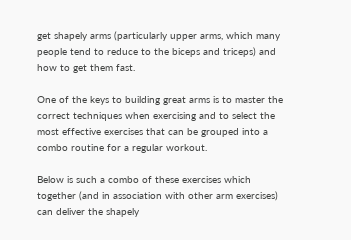get shapely arms (particularly upper arms, which many people tend to reduce to the biceps and triceps) and how to get them fast.

One of the keys to building great arms is to master the correct techniques when exercising and to select the most effective exercises that can be grouped into a combo routine for a regular workout.

Below is such a combo of these exercises which together (and in association with other arm exercises) can deliver the shapely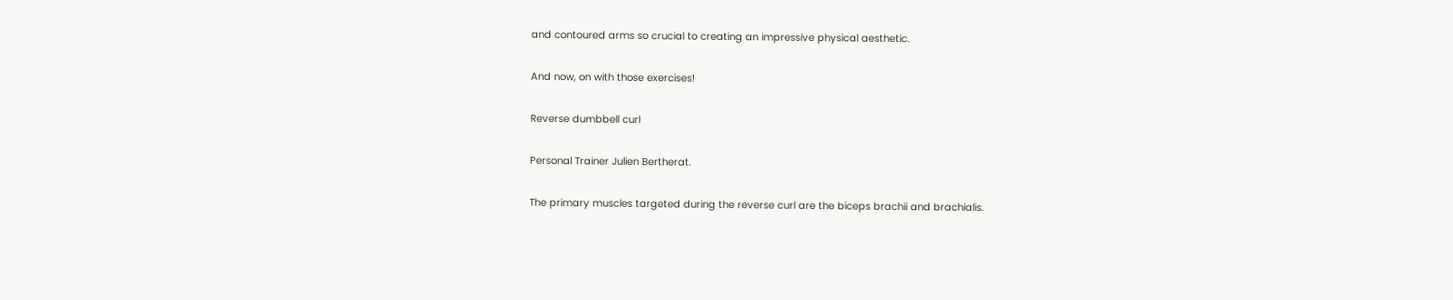and contoured arms so crucial to creating an impressive physical aesthetic.

And now, on with those exercises!

Reverse dumbbell curl

Personal Trainer Julien Bertherat.

The primary muscles targeted during the reverse curl are the biceps brachii and brachialis.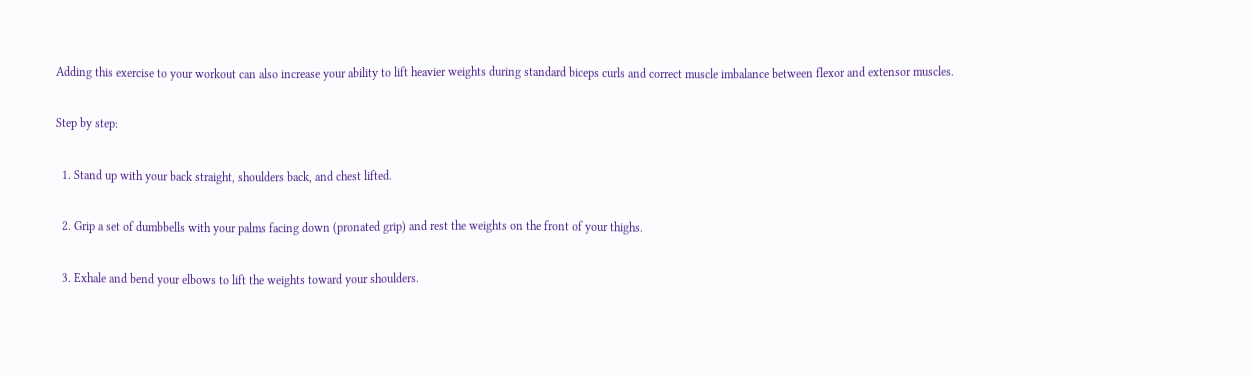Adding this exercise to your workout can also increase your ability to lift heavier weights during standard biceps curls and correct muscle imbalance between flexor and extensor muscles.

Step by step:

  1. Stand up with your back straight, shoulders back, and chest lifted.

  2. Grip a set of dumbbells with your palms facing down (pronated grip) and rest the weights on the front of your thighs.

  3. Exhale and bend your elbows to lift the weights toward your shoulders.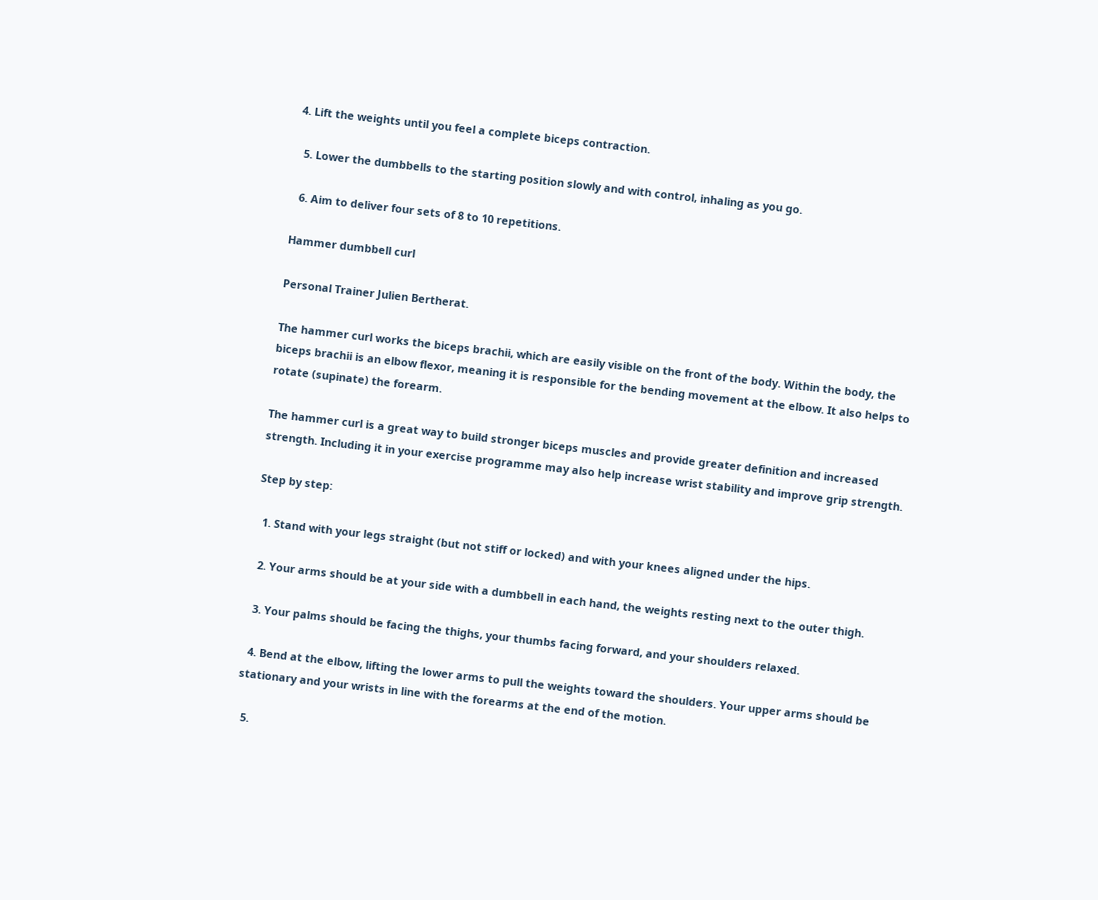4. Lift the weights until you feel a complete biceps contraction.

  5. Lower the dumbbells to the starting position slowly and with control, inhaling as you go.

  6. Aim to deliver four sets of 8 to 10 repetitions.

Hammer dumbbell curl

Personal Trainer Julien Bertherat.

The hammer curl works the biceps brachii, which are easily visible on the front of the body. Within the body, the biceps brachii is an elbow flexor, meaning it is responsible for the bending movement at the elbow. It also helps to rotate (supinate) the forearm.

The hammer curl is a great way to build stronger biceps muscles and provide greater definition and increased strength. Including it in your exercise programme may also help increase wrist stability and improve grip strength.

Step by step:

  1. Stand with your legs straight (but not stiff or locked) and with your knees aligned under the hips.

  2. Your arms should be at your side with a dumbbell in each hand, the weights resting next to the outer thigh.

  3. Your palms should be facing the thighs, your thumbs facing forward, and your shoulders relaxed.

  4. Bend at the elbow, lifting the lower arms to pull the weights toward the shoulders. Your upper arms should be stationary and your wrists in line with the forearms at the end of the motion.

  5.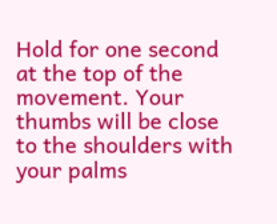Hold for one second at the top of the movement. Your thumbs will be close to the shoulders with your palms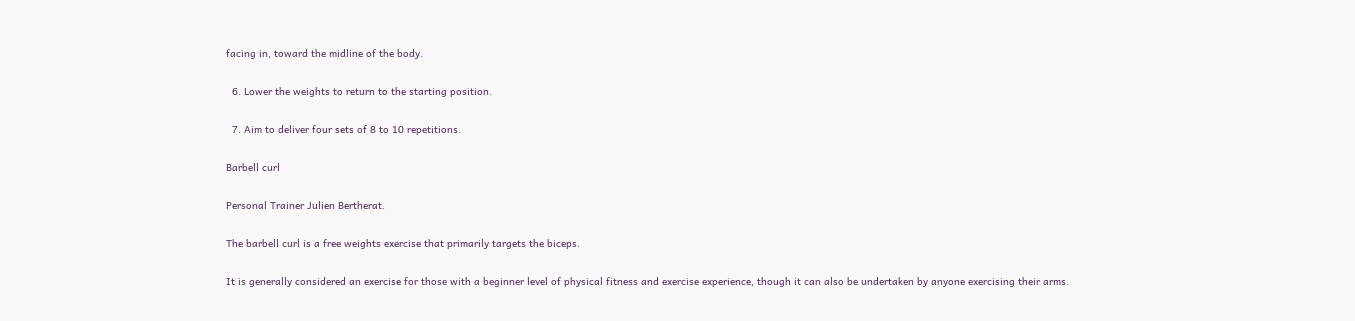facing in, toward the midline of the body.

  6. Lower the weights to return to the starting position.

  7. Aim to deliver four sets of 8 to 10 repetitions.

Barbell curl

Personal Trainer Julien Bertherat.

The barbell curl is a free weights exercise that primarily targets the biceps.

It is generally considered an exercise for those with a beginner level of physical fitness and exercise experience, though it can also be undertaken by anyone exercising their arms.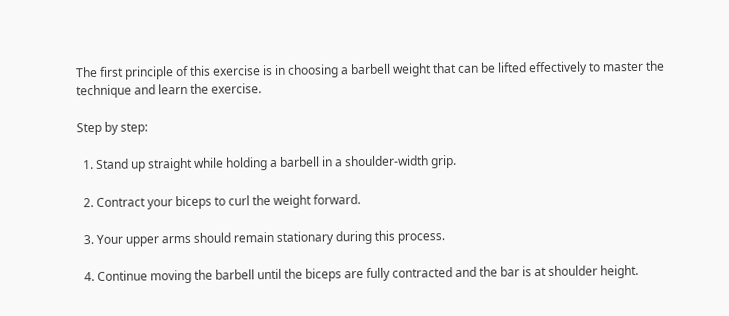The first principle of this exercise is in choosing a barbell weight that can be lifted effectively to master the technique and learn the exercise.

Step by step:

  1. Stand up straight while holding a barbell in a shoulder-width grip.

  2. Contract your biceps to curl the weight forward.

  3. Your upper arms should remain stationary during this process.

  4. Continue moving the barbell until the biceps are fully contracted and the bar is at shoulder height.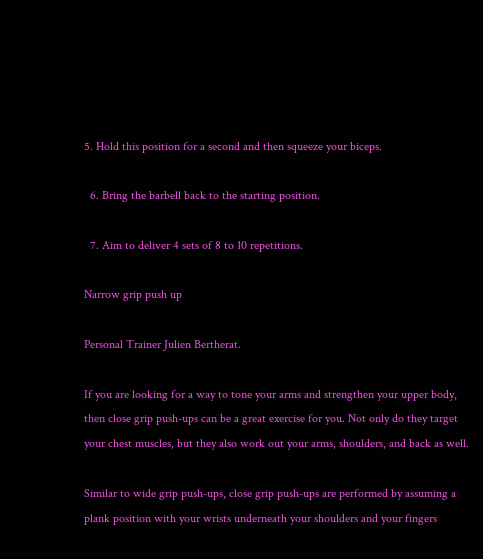5. Hold this position for a second and then squeeze your biceps.

  6. Bring the barbell back to the starting position.

  7. Aim to deliver 4 sets of 8 to 10 repetitions.

Narrow grip push up

Personal Trainer Julien Bertherat.

If you are looking for a way to tone your arms and strengthen your upper body, then close grip push-ups can be a great exercise for you. Not only do they target your chest muscles, but they also work out your arms, shoulders, and back as well.

Similar to wide grip push-ups, close grip push-ups are performed by assuming a plank position with your wrists underneath your shoulders and your fingers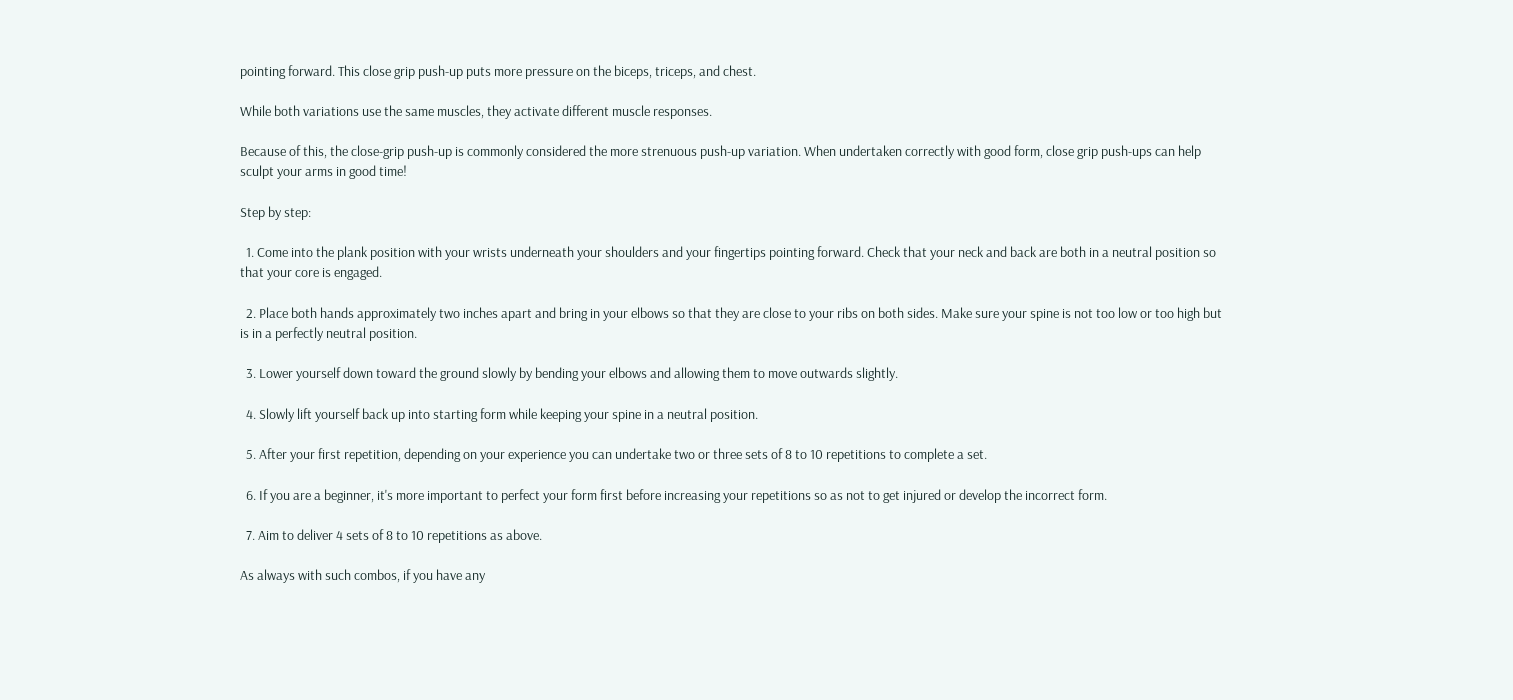pointing forward. This close grip push-up puts more pressure on the biceps, triceps, and chest.

While both variations use the same muscles, they activate different muscle responses.

Because of this, the close-grip push-up is commonly considered the more strenuous push-up variation. When undertaken correctly with good form, close grip push-ups can help sculpt your arms in good time!

Step by step:

  1. Come into the plank position with your wrists underneath your shoulders and your fingertips pointing forward. Check that your neck and back are both in a neutral position so that your core is engaged.

  2. Place both hands approximately two inches apart and bring in your elbows so that they are close to your ribs on both sides. Make sure your spine is not too low or too high but is in a perfectly neutral position.

  3. Lower yourself down toward the ground slowly by bending your elbows and allowing them to move outwards slightly.

  4. Slowly lift yourself back up into starting form while keeping your spine in a neutral position.

  5. After your first repetition, depending on your experience you can undertake two or three sets of 8 to 10 repetitions to complete a set.

  6. If you are a beginner, it's more important to perfect your form first before increasing your repetitions so as not to get injured or develop the incorrect form.

  7. Aim to deliver 4 sets of 8 to 10 repetitions as above.

As always with such combos, if you have any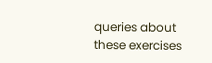queries about these exercises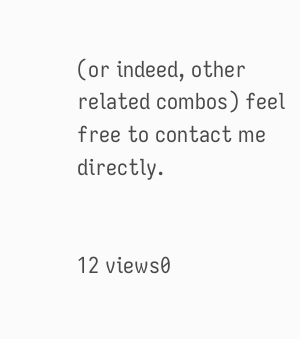(or indeed, other related combos) feel free to contact me directly.


12 views0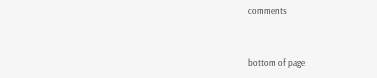comments


bottom of page